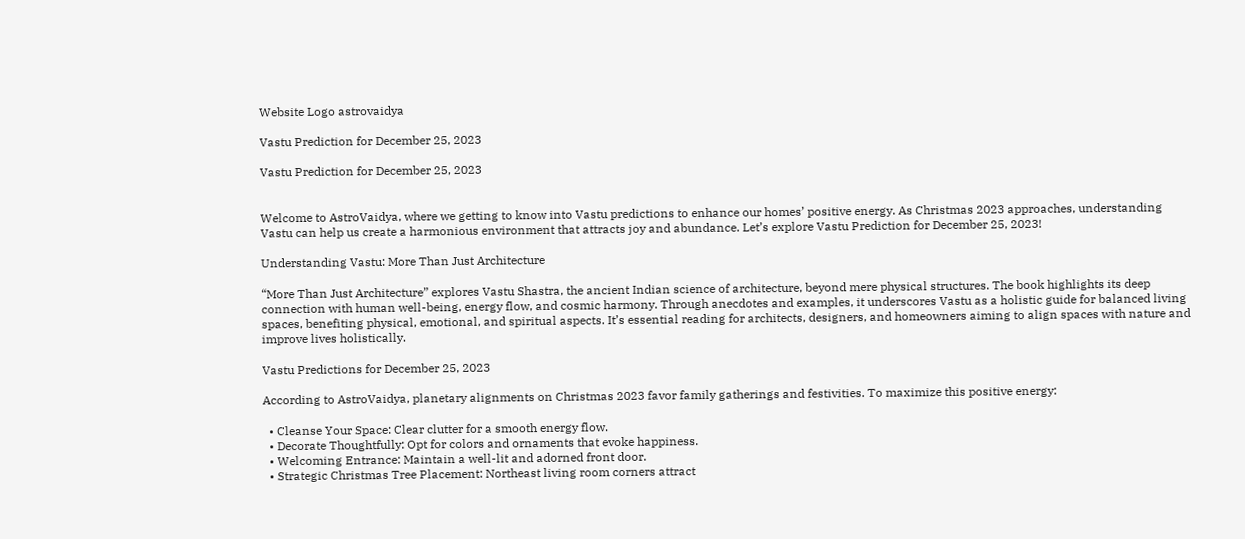Website Logo astrovaidya

Vastu Prediction for December 25, 2023

Vastu Prediction for December 25, 2023


Welcome to AstroVaidya, where we getting to know into Vastu predictions to enhance our homes’ positive energy. As Christmas 2023 approaches, understanding Vastu can help us create a harmonious environment that attracts joy and abundance. Let’s explore Vastu Prediction for December 25, 2023!

Understanding Vastu: More Than Just Architecture

“More Than Just Architecture” explores Vastu Shastra, the ancient Indian science of architecture, beyond mere physical structures. The book highlights its deep connection with human well-being, energy flow, and cosmic harmony. Through anecdotes and examples, it underscores Vastu as a holistic guide for balanced living spaces, benefiting physical, emotional, and spiritual aspects. It’s essential reading for architects, designers, and homeowners aiming to align spaces with nature and improve lives holistically.

Vastu Predictions for December 25, 2023

According to AstroVaidya, planetary alignments on Christmas 2023 favor family gatherings and festivities. To maximize this positive energy:

  • Cleanse Your Space: Clear clutter for a smooth energy flow.
  • Decorate Thoughtfully: Opt for colors and ornaments that evoke happiness.
  • Welcoming Entrance: Maintain a well-lit and adorned front door.
  • Strategic Christmas Tree Placement: Northeast living room corners attract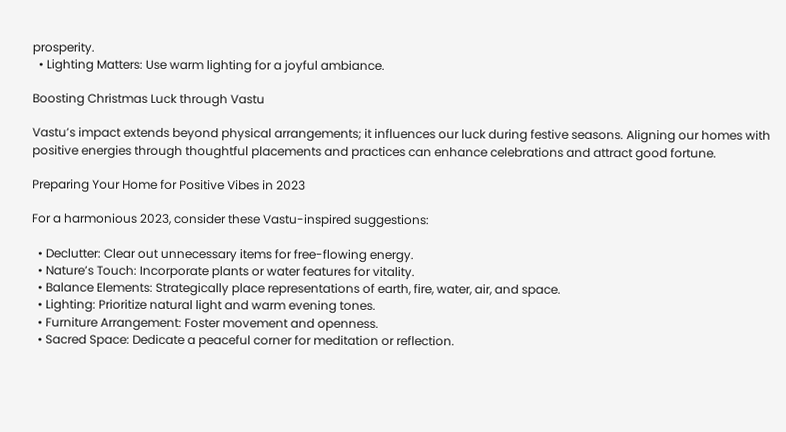prosperity.
  • Lighting Matters: Use warm lighting for a joyful ambiance.

Boosting Christmas Luck through Vastu

Vastu’s impact extends beyond physical arrangements; it influences our luck during festive seasons. Aligning our homes with positive energies through thoughtful placements and practices can enhance celebrations and attract good fortune.

Preparing Your Home for Positive Vibes in 2023

For a harmonious 2023, consider these Vastu-inspired suggestions:

  • Declutter: Clear out unnecessary items for free-flowing energy.
  • Nature’s Touch: Incorporate plants or water features for vitality.
  • Balance Elements: Strategically place representations of earth, fire, water, air, and space.
  • Lighting: Prioritize natural light and warm evening tones.
  • Furniture Arrangement: Foster movement and openness.
  • Sacred Space: Dedicate a peaceful corner for meditation or reflection.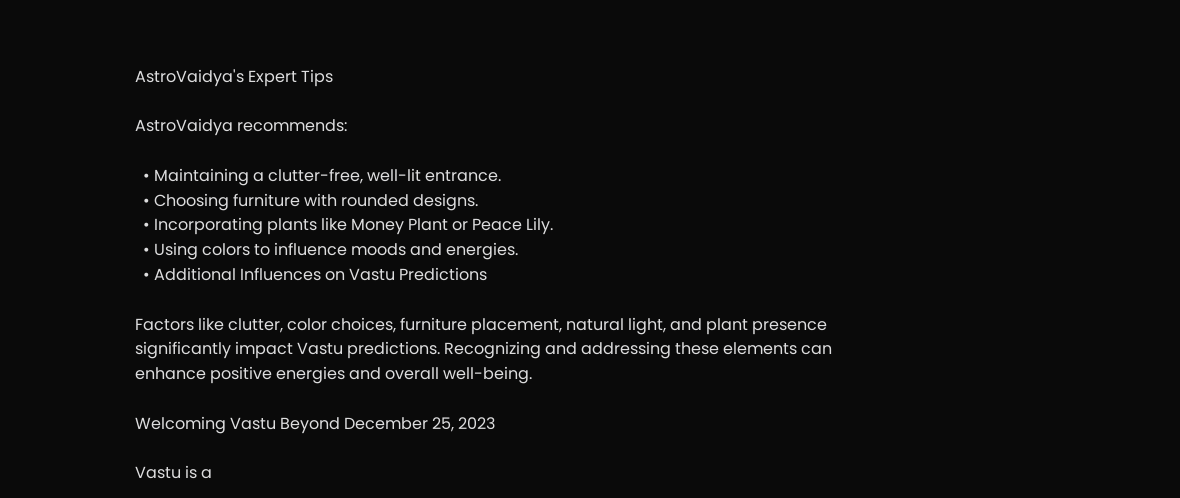AstroVaidya's Expert Tips

AstroVaidya recommends:

  • Maintaining a clutter-free, well-lit entrance.
  • Choosing furniture with rounded designs.
  • Incorporating plants like Money Plant or Peace Lily.
  • Using colors to influence moods and energies.
  • Additional Influences on Vastu Predictions

Factors like clutter, color choices, furniture placement, natural light, and plant presence significantly impact Vastu predictions. Recognizing and addressing these elements can enhance positive energies and overall well-being.

Welcoming Vastu Beyond December 25, 2023

Vastu is a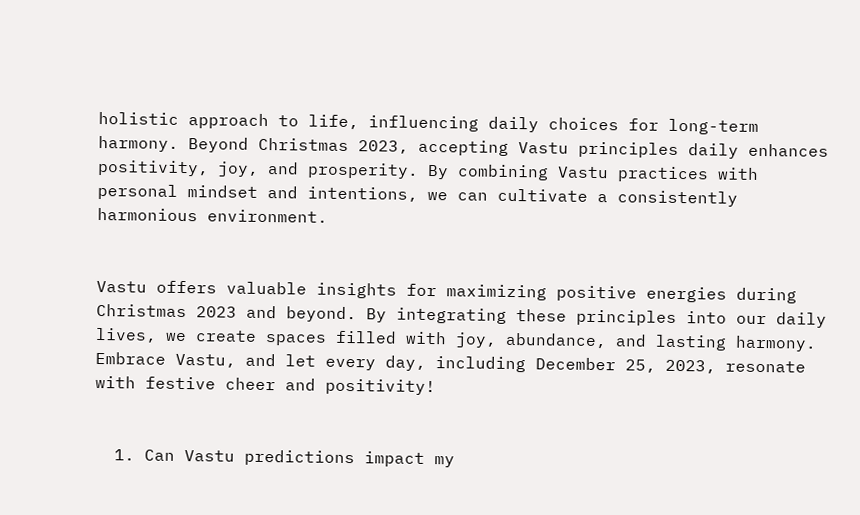holistic approach to life, influencing daily choices for long-term harmony. Beyond Christmas 2023, accepting Vastu principles daily enhances positivity, joy, and prosperity. By combining Vastu practices with personal mindset and intentions, we can cultivate a consistently harmonious environment.


Vastu offers valuable insights for maximizing positive energies during Christmas 2023 and beyond. By integrating these principles into our daily lives, we create spaces filled with joy, abundance, and lasting harmony. Embrace Vastu, and let every day, including December 25, 2023, resonate with festive cheer and positivity!


  1. Can Vastu predictions impact my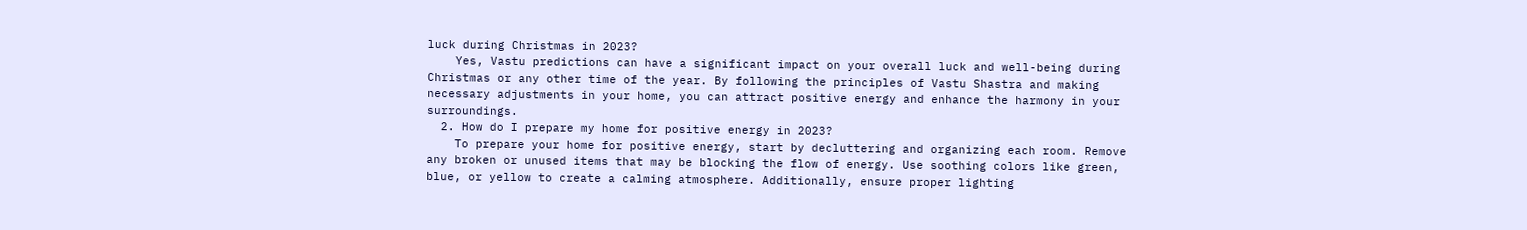luck during Christmas in 2023?
    Yes, Vastu predictions can have a significant impact on your overall luck and well-being during Christmas or any other time of the year. By following the principles of Vastu Shastra and making necessary adjustments in your home, you can attract positive energy and enhance the harmony in your surroundings.
  2. How do I prepare my home for positive energy in 2023?
    To prepare your home for positive energy, start by decluttering and organizing each room. Remove any broken or unused items that may be blocking the flow of energy. Use soothing colors like green, blue, or yellow to create a calming atmosphere. Additionally, ensure proper lighting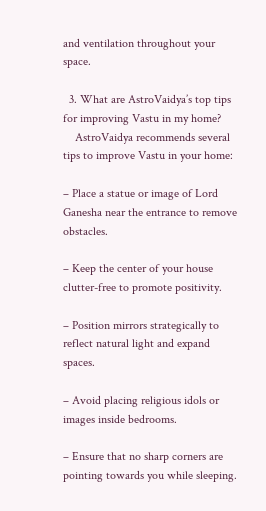and ventilation throughout your space.

  3. What are AstroVaidya’s top tips for improving Vastu in my home?
    AstroVaidya recommends several tips to improve Vastu in your home:

– Place a statue or image of Lord Ganesha near the entrance to remove obstacles.

– Keep the center of your house clutter-free to promote positivity.

– Position mirrors strategically to reflect natural light and expand spaces.

– Avoid placing religious idols or images inside bedrooms.

– Ensure that no sharp corners are pointing towards you while sleeping.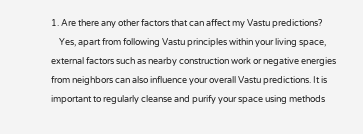1. Are there any other factors that can affect my Vastu predictions?
    Yes, apart from following Vastu principles within your living space, external factors such as nearby construction work or negative energies from neighbors can also influence your overall Vastu predictions. It is important to regularly cleanse and purify your space using methods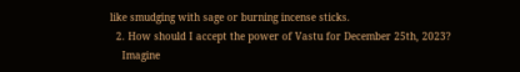like smudging with sage or burning incense sticks.
  2. How should I accept the power of Vastu for December 25th, 2023?
    Imagine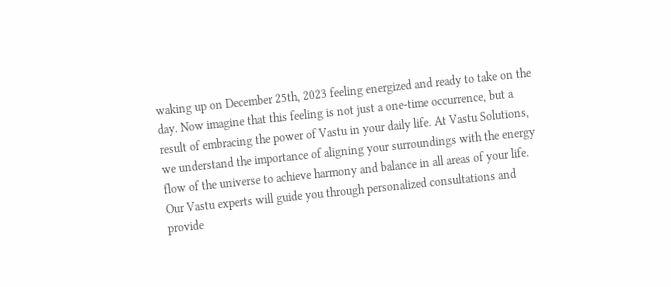waking up on December 25th, 2023 feeling energized and ready to take on the day. Now imagine that this feeling is not just a one-time occurrence, but a result of embracing the power of Vastu in your daily life. At Vastu Solutions, we understand the importance of aligning your surroundings with the energy flow of the universe to achieve harmony and balance in all areas of your life. Our Vastu experts will guide you through personalized consultations and provide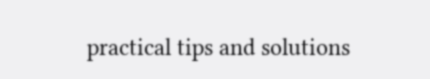practical tips and solutions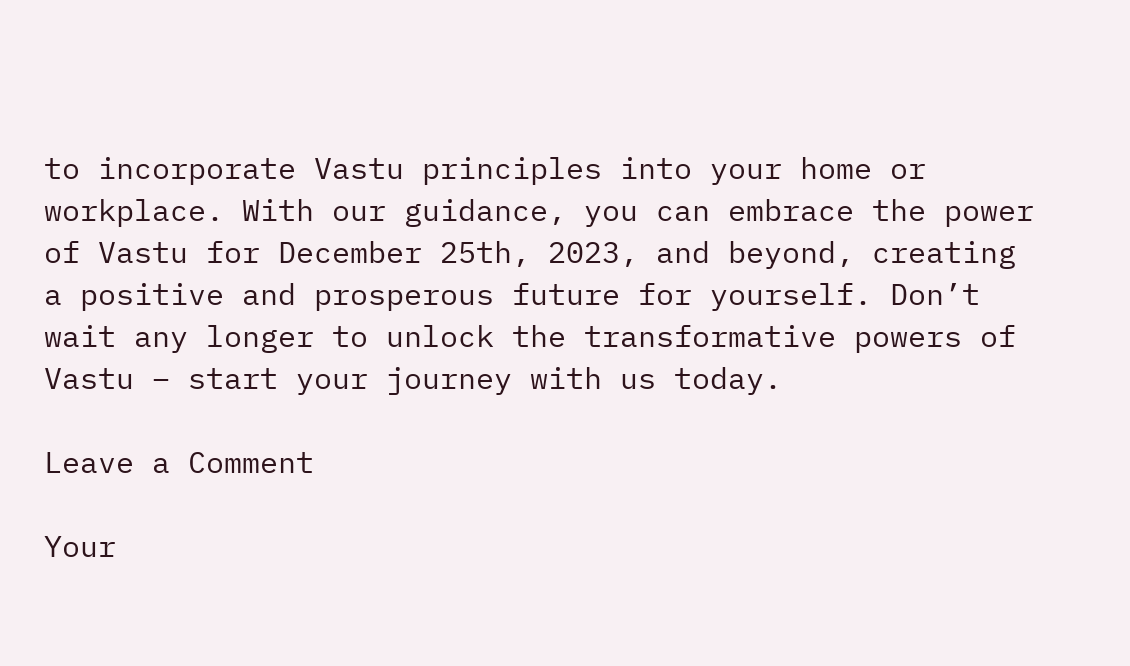to incorporate Vastu principles into your home or workplace. With our guidance, you can embrace the power of Vastu for December 25th, 2023, and beyond, creating a positive and prosperous future for yourself. Don’t wait any longer to unlock the transformative powers of Vastu – start your journey with us today.

Leave a Comment

Your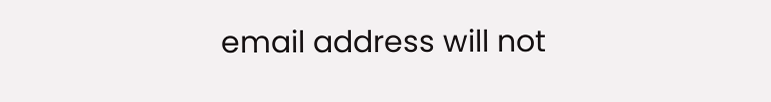email address will not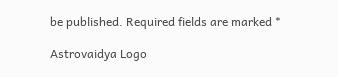be published. Required fields are marked *

Astrovaidya Logo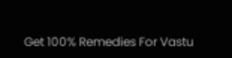Get 100% Remedies For Vastu